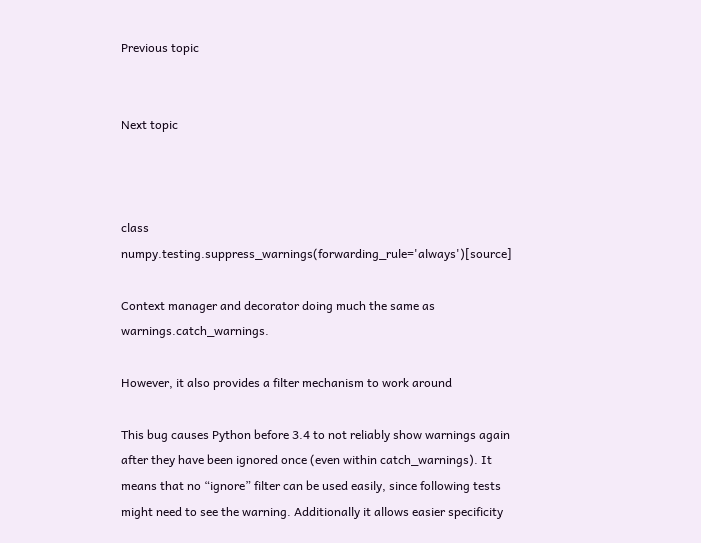Previous topic


Next topic



class numpy.testing.suppress_warnings(forwarding_rule='always')[source]

Context manager and decorator doing much the same as warnings.catch_warnings.

However, it also provides a filter mechanism to work around

This bug causes Python before 3.4 to not reliably show warnings again after they have been ignored once (even within catch_warnings). It means that no “ignore” filter can be used easily, since following tests might need to see the warning. Additionally it allows easier specificity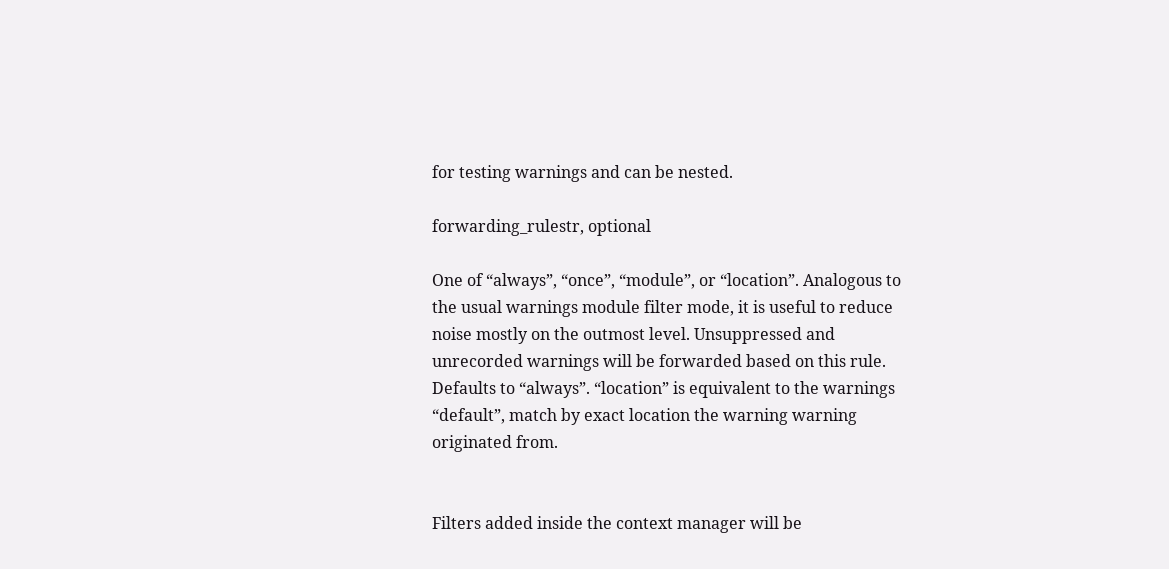for testing warnings and can be nested.

forwarding_rulestr, optional

One of “always”, “once”, “module”, or “location”. Analogous to the usual warnings module filter mode, it is useful to reduce noise mostly on the outmost level. Unsuppressed and unrecorded warnings will be forwarded based on this rule. Defaults to “always”. “location” is equivalent to the warnings “default”, match by exact location the warning warning originated from.


Filters added inside the context manager will be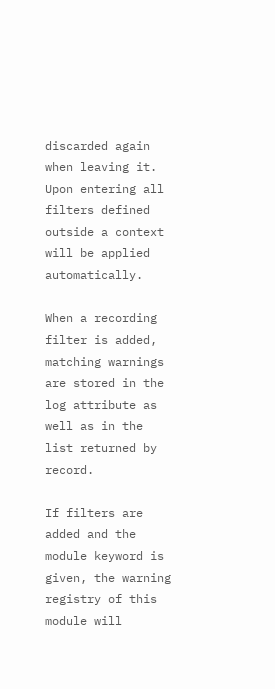discarded again when leaving it. Upon entering all filters defined outside a context will be applied automatically.

When a recording filter is added, matching warnings are stored in the log attribute as well as in the list returned by record.

If filters are added and the module keyword is given, the warning registry of this module will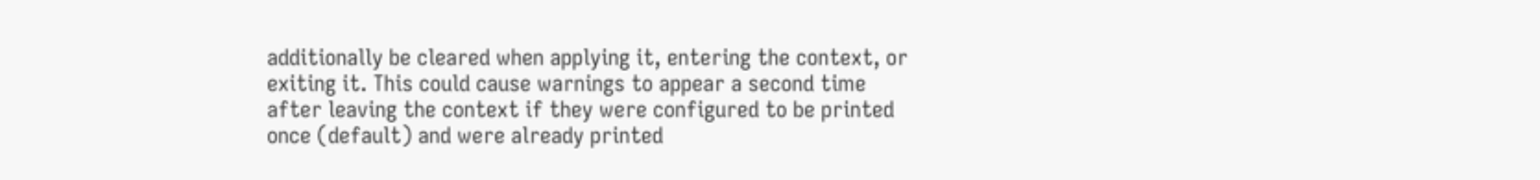additionally be cleared when applying it, entering the context, or exiting it. This could cause warnings to appear a second time after leaving the context if they were configured to be printed once (default) and were already printed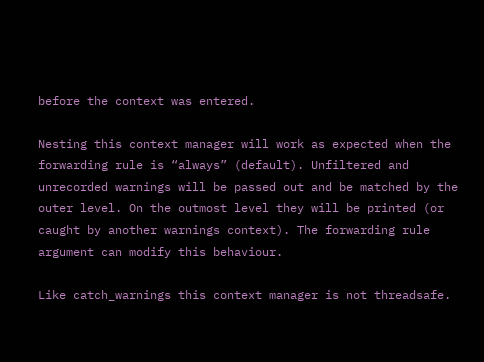before the context was entered.

Nesting this context manager will work as expected when the forwarding rule is “always” (default). Unfiltered and unrecorded warnings will be passed out and be matched by the outer level. On the outmost level they will be printed (or caught by another warnings context). The forwarding rule argument can modify this behaviour.

Like catch_warnings this context manager is not threadsafe.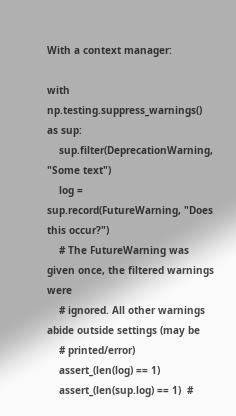With a context manager:

with np.testing.suppress_warnings() as sup:
    sup.filter(DeprecationWarning, "Some text")
    log = sup.record(FutureWarning, "Does this occur?")
    # The FutureWarning was given once, the filtered warnings were
    # ignored. All other warnings abide outside settings (may be
    # printed/error)
    assert_(len(log) == 1)
    assert_(len(sup.log) == 1)  #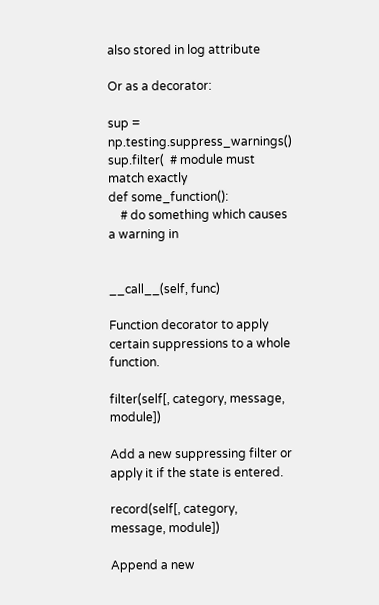also stored in log attribute

Or as a decorator:

sup = np.testing.suppress_warnings()
sup.filter(  # module must match exactly
def some_function():
    # do something which causes a warning in


__call__(self, func)

Function decorator to apply certain suppressions to a whole function.

filter(self[, category, message, module])

Add a new suppressing filter or apply it if the state is entered.

record(self[, category, message, module])

Append a new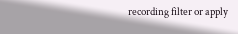recording filter or apply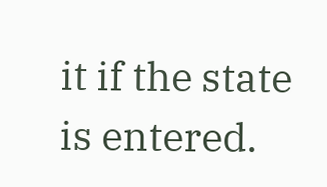it if the state is entered.